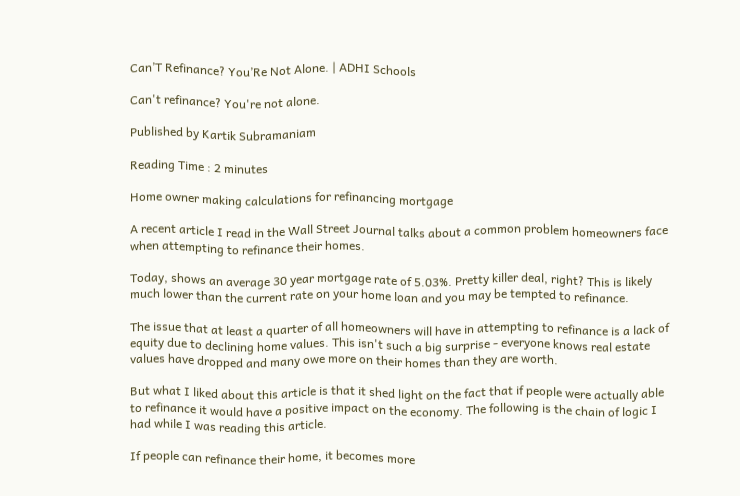Can’T Refinance? You’Re Not Alone. | ADHI Schools

Can't refinance? You're not alone.

Published by Kartik Subramaniam

Reading Time : 2 minutes

Home owner making calculations for refinancing mortgage

A recent article I read in the Wall Street Journal talks about a common problem homeowners face when attempting to refinance their homes.

Today, shows an average 30 year mortgage rate of 5.03%. Pretty killer deal, right? This is likely much lower than the current rate on your home loan and you may be tempted to refinance.

The issue that at least a quarter of all homeowners will have in attempting to refinance is a lack of equity due to declining home values. This isn't such a big surprise - everyone knows real estate values have dropped and many owe more on their homes than they are worth.

But what I liked about this article is that it shed light on the fact that if people were actually able to refinance it would have a positive impact on the economy. The following is the chain of logic I had while I was reading this article.

If people can refinance their home, it becomes more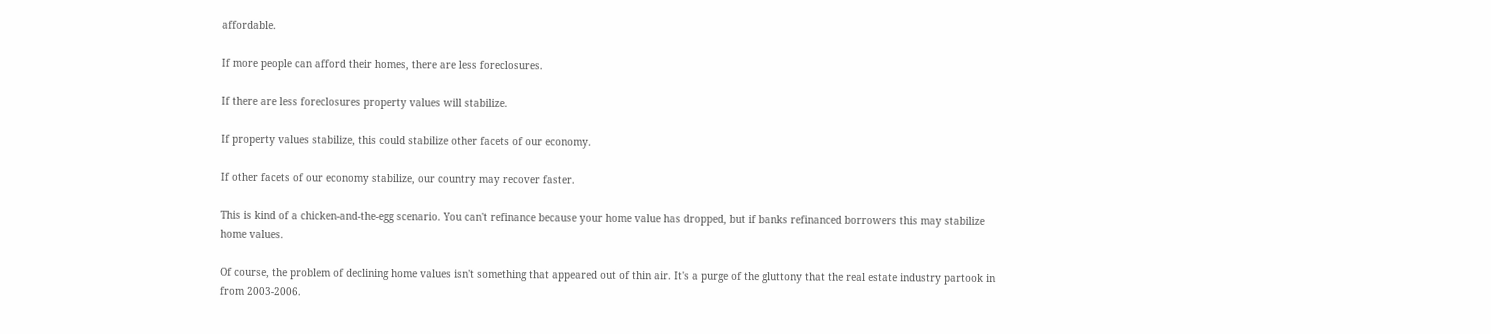affordable.

If more people can afford their homes, there are less foreclosures.

If there are less foreclosures property values will stabilize.

If property values stabilize, this could stabilize other facets of our economy.

If other facets of our economy stabilize, our country may recover faster.

This is kind of a chicken-and-the-egg scenario. You can't refinance because your home value has dropped, but if banks refinanced borrowers this may stabilize home values.

Of course, the problem of declining home values isn't something that appeared out of thin air. It's a purge of the gluttony that the real estate industry partook in from 2003-2006.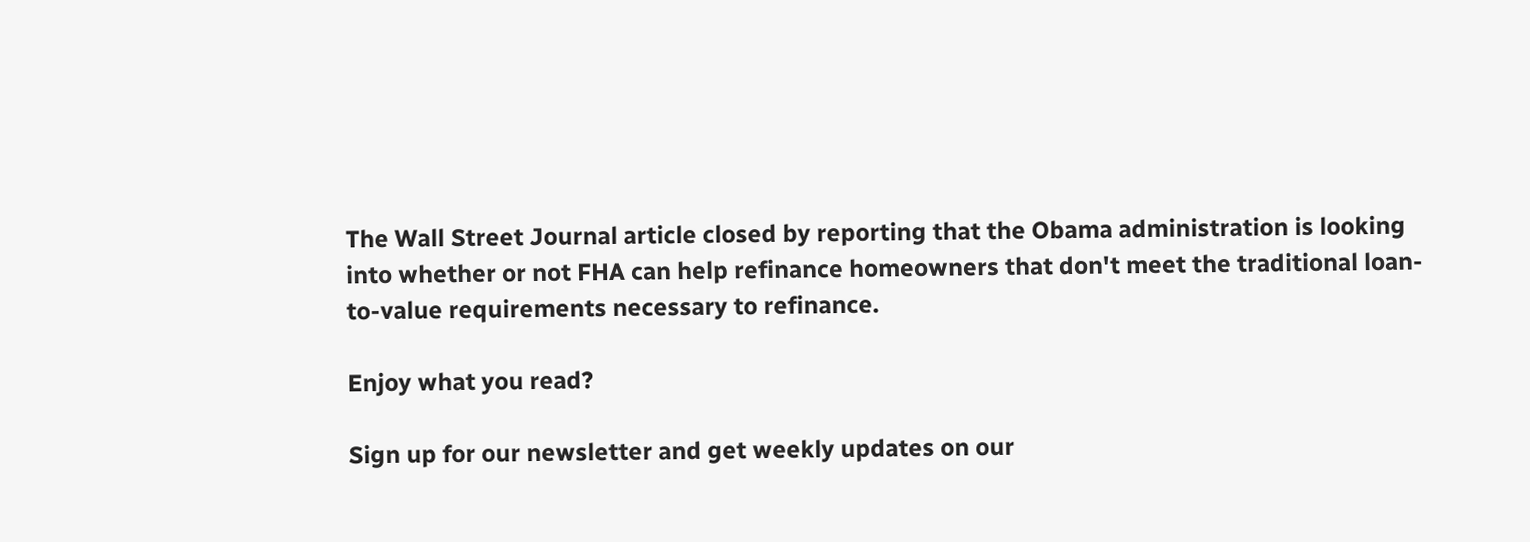The Wall Street Journal article closed by reporting that the Obama administration is looking into whether or not FHA can help refinance homeowners that don't meet the traditional loan-to-value requirements necessary to refinance.

Enjoy what you read?

Sign up for our newsletter and get weekly updates on our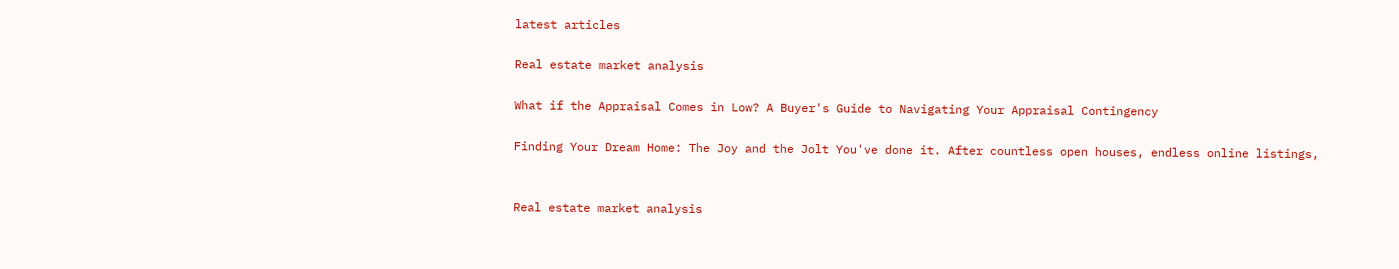latest articles

Real estate market analysis

What if the Appraisal Comes in Low? A Buyer's Guide to Navigating Your Appraisal Contingency

Finding Your Dream Home: The Joy and the Jolt You've done it. After countless open houses, endless online listings,


Real estate market analysis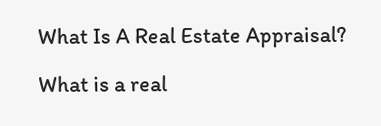What Is A Real Estate Appraisal?

What is a real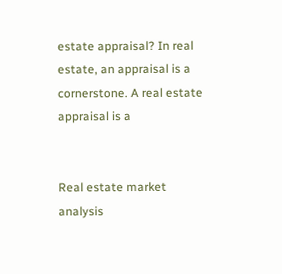estate appraisal? In real estate, an appraisal is a cornerstone. A real estate appraisal is a


Real estate market analysis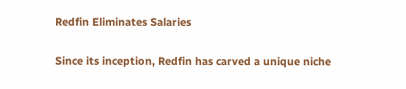Redfin Eliminates Salaries

Since its inception, Redfin has carved a unique niche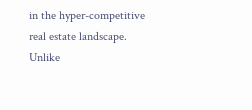in the hyper-competitive real estate landscape. Unlike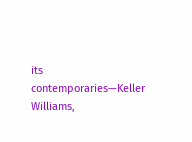its contemporaries—Keller Williams,